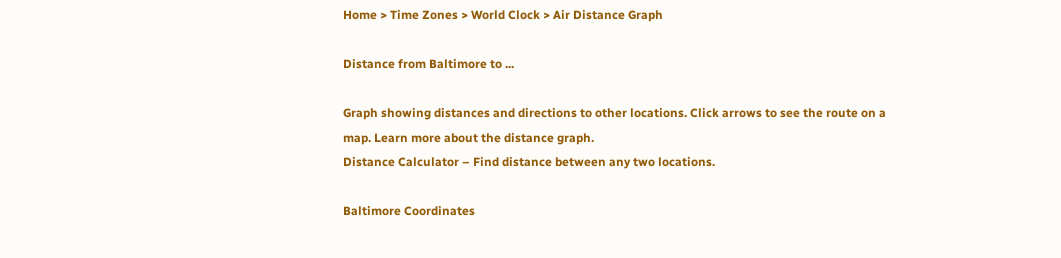Home > Time Zones > World Clock > Air Distance Graph

Distance from Baltimore to ...

Graph showing distances and directions to other locations. Click arrows to see the route on a map. Learn more about the distance graph.
Distance Calculator – Find distance between any two locations.

Baltimore Coordinates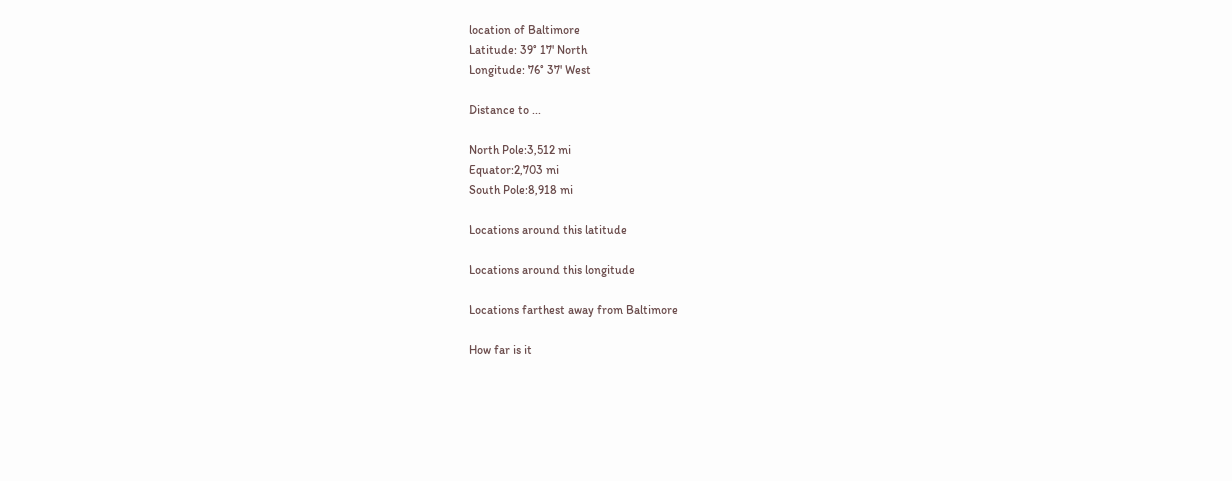location of Baltimore
Latitude: 39° 17' North
Longitude: 76° 37' West

Distance to ...

North Pole:3,512 mi
Equator:2,703 mi
South Pole:8,918 mi

Locations around this latitude

Locations around this longitude

Locations farthest away from Baltimore

How far is it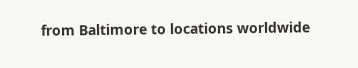from Baltimore to locations worldwide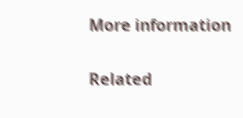More information

Related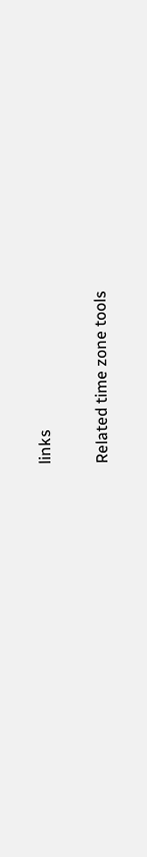links

Related time zone tools